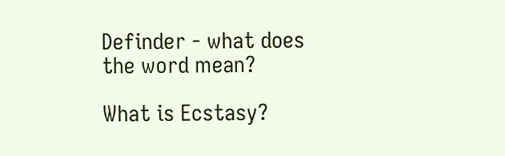Definder - what does the word mean?

What is Ecstasy?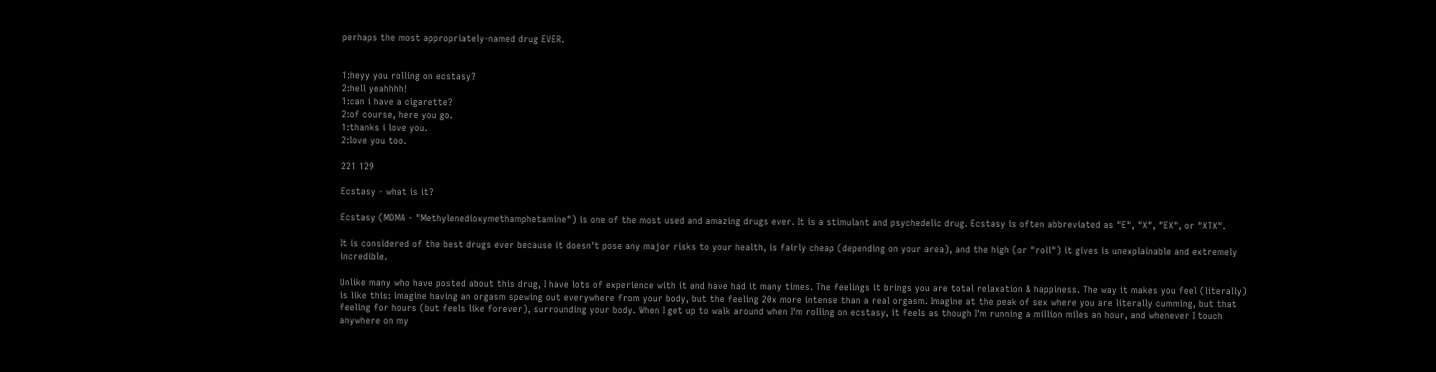perhaps the most appropriately-named drug EVER.


1:heyy you rolling on ecstasy?
2:hell yeahhhh!
1:can i have a cigarette?
2:of course, here you go.
1:thanks i love you.
2:love you too.

221 129

Ecstasy - what is it?

Ecstasy (MDMA - "Methylenedioxymethamphetamine") is one of the most used and amazing drugs ever. It is a stimulant and psychedelic drug. Ecstasy is often abbreviated as "E", "X", "EX", or "XTX".

It is considered of the best drugs ever because it doesn't pose any major risks to your health, is fairly cheap (depending on your area), and the high (or "roll") it gives is unexplainable and extremely incredible.

Unlike many who have posted about this drug, I have lots of experience with it and have had it many times. The feelings it brings you are total relaxation & happiness. The way it makes you feel (literally) is like this: imagine having an orgasm spewing out everywhere from your body, but the feeling 20x more intense than a real orgasm. Imagine at the peak of sex where you are literally cumming, but that feeling for hours (but feels like forever), surrounding your body. When I get up to walk around when I'm rolling on ecstasy, it feels as though I'm running a million miles an hour, and whenever I touch anywhere on my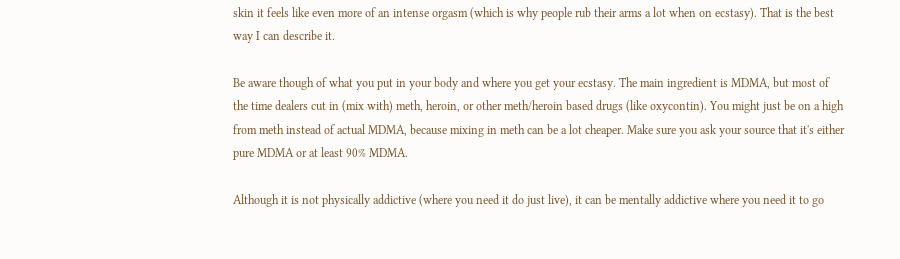skin it feels like even more of an intense orgasm (which is why people rub their arms a lot when on ecstasy). That is the best way I can describe it.

Be aware though of what you put in your body and where you get your ecstasy. The main ingredient is MDMA, but most of the time dealers cut in (mix with) meth, heroin, or other meth/heroin based drugs (like oxycontin). You might just be on a high from meth instead of actual MDMA, because mixing in meth can be a lot cheaper. Make sure you ask your source that it's either pure MDMA or at least 90% MDMA.

Although it is not physically addictive (where you need it do just live), it can be mentally addictive where you need it to go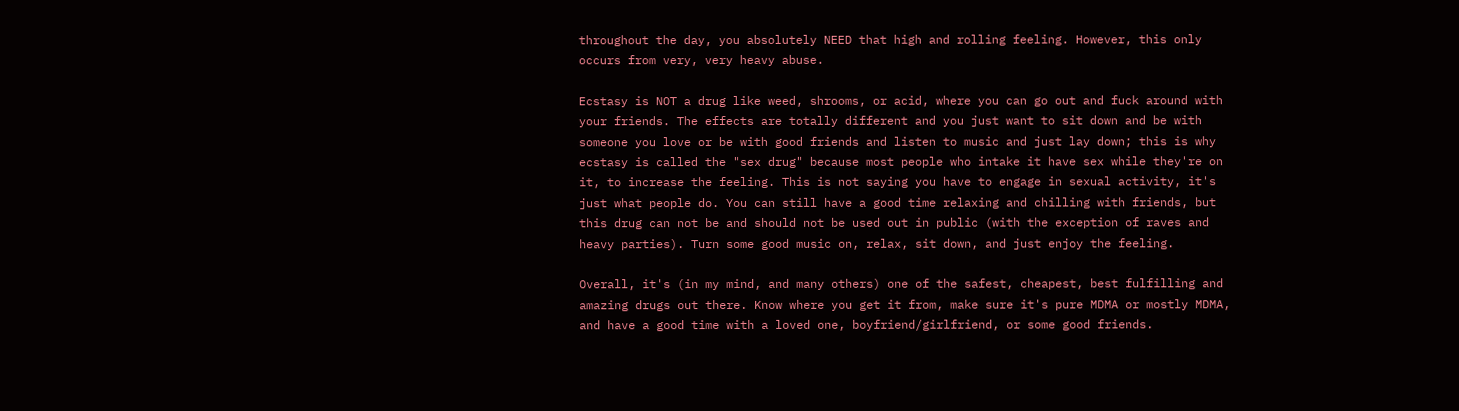throughout the day, you absolutely NEED that high and rolling feeling. However, this only occurs from very, very heavy abuse.

Ecstasy is NOT a drug like weed, shrooms, or acid, where you can go out and fuck around with your friends. The effects are totally different and you just want to sit down and be with someone you love or be with good friends and listen to music and just lay down; this is why ecstasy is called the "sex drug" because most people who intake it have sex while they're on it, to increase the feeling. This is not saying you have to engage in sexual activity, it's just what people do. You can still have a good time relaxing and chilling with friends, but this drug can not be and should not be used out in public (with the exception of raves and heavy parties). Turn some good music on, relax, sit down, and just enjoy the feeling.

Overall, it's (in my mind, and many others) one of the safest, cheapest, best fulfilling and amazing drugs out there. Know where you get it from, make sure it's pure MDMA or mostly MDMA, and have a good time with a loved one, boyfriend/girlfriend, or some good friends.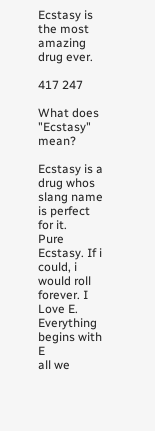Ecstasy is the most amazing drug ever.

417 247

What does "Ecstasy" mean?

Ecstasy is a drug whos slang name is perfect for it.
Pure Ecstasy. If i could, i would roll forever. I Love E. Everything begins with E
all we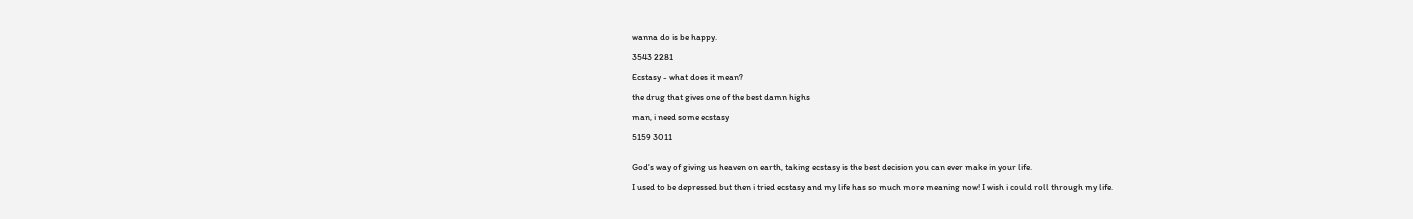wanna do is be happy.

3543 2281

Ecstasy - what does it mean?

the drug that gives one of the best damn highs

man, i need some ecstasy

5159 3011


God's way of giving us heaven on earth, taking ecstasy is the best decision you can ever make in your life.

I used to be depressed but then i tried ecstasy and my life has so much more meaning now! I wish i could roll through my life.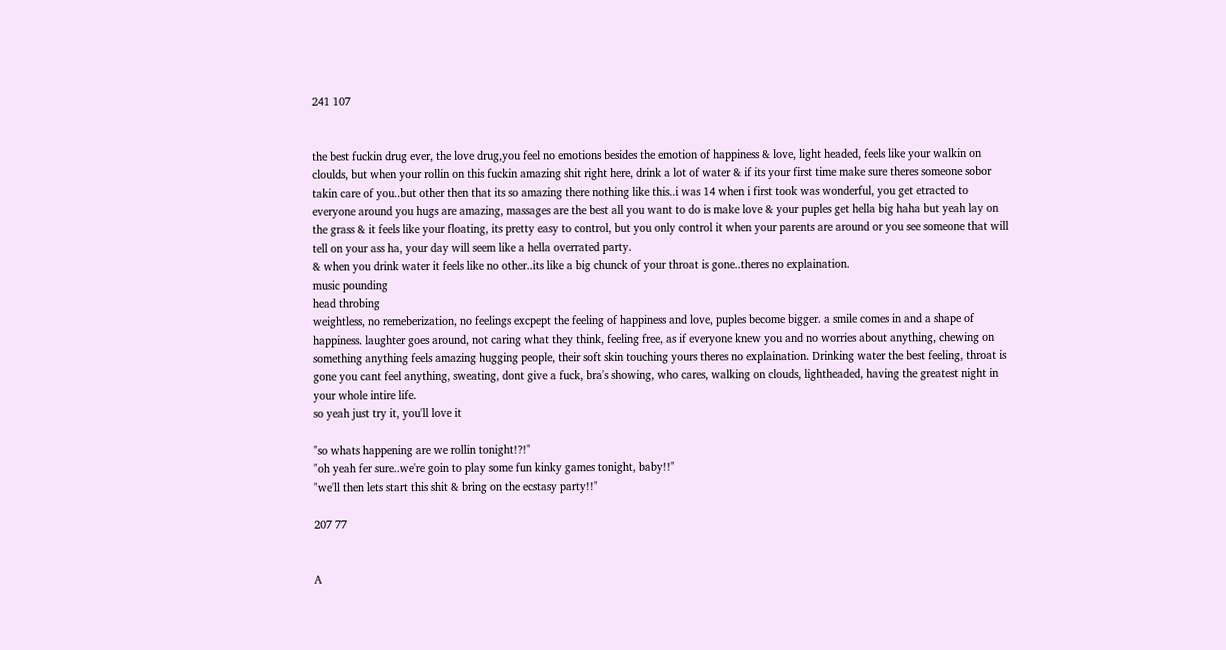241 107


the best fuckin drug ever, the love drug,you feel no emotions besides the emotion of happiness & love, light headed, feels like your walkin on cloulds, but when your rollin on this fuckin amazing shit right here, drink a lot of water & if its your first time make sure theres someone sobor takin care of you..but other then that its so amazing there nothing like this..i was 14 when i first took was wonderful, you get etracted to everyone around you hugs are amazing, massages are the best all you want to do is make love & your puples get hella big haha but yeah lay on the grass & it feels like your floating, its pretty easy to control, but you only control it when your parents are around or you see someone that will tell on your ass ha, your day will seem like a hella overrated party.
& when you drink water it feels like no other..its like a big chunck of your throat is gone..theres no explaination.
music pounding
head throbing
weightless, no remeberization, no feelings excpept the feeling of happiness and love, puples become bigger. a smile comes in and a shape of happiness. laughter goes around, not caring what they think, feeling free, as if everyone knew you and no worries about anything, chewing on something anything feels amazing hugging people, their soft skin touching yours theres no explaination. Drinking water the best feeling, throat is gone you cant feel anything, sweating, dont give a fuck, bra's showing, who cares, walking on clouds, lightheaded, having the greatest night in your whole intire life.
so yeah just try it, you'll love it

"so whats happening are we rollin tonight!?!"
"oh yeah fer sure..we're goin to play some fun kinky games tonight, baby!!"
"we'll then lets start this shit & bring on the ecstasy party!!"

207 77


A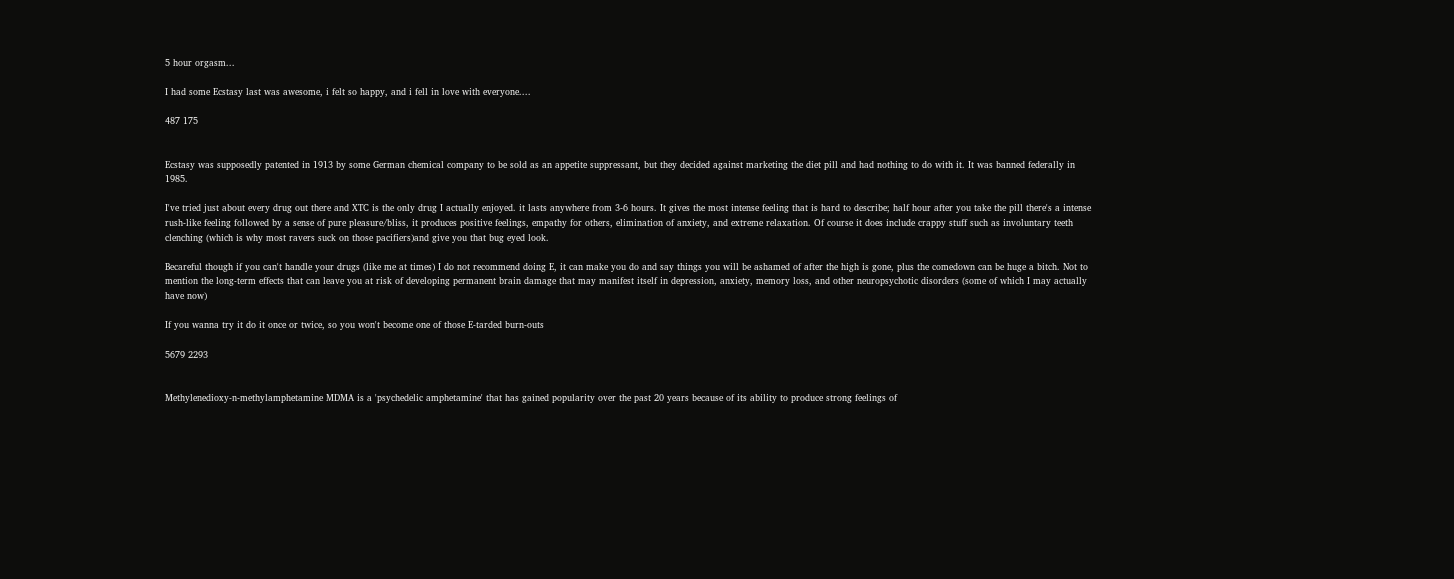5 hour orgasm...

I had some Ecstasy last was awesome, i felt so happy, and i fell in love with everyone....

487 175


Ecstasy was supposedly patented in 1913 by some German chemical company to be sold as an appetite suppressant, but they decided against marketing the diet pill and had nothing to do with it. It was banned federally in 1985.

I've tried just about every drug out there and XTC is the only drug I actually enjoyed. it lasts anywhere from 3-6 hours. It gives the most intense feeling that is hard to describe; half hour after you take the pill there's a intense rush-like feeling followed by a sense of pure pleasure/bliss, it produces positive feelings, empathy for others, elimination of anxiety, and extreme relaxation. Of course it does include crappy stuff such as involuntary teeth clenching (which is why most ravers suck on those pacifiers)and give you that bug eyed look.

Becareful though if you can't handle your drugs (like me at times) I do not recommend doing E, it can make you do and say things you will be ashamed of after the high is gone, plus the comedown can be huge a bitch. Not to mention the long-term effects that can leave you at risk of developing permanent brain damage that may manifest itself in depression, anxiety, memory loss, and other neuropsychotic disorders (some of which I may actually have now)

If you wanna try it do it once or twice, so you won't become one of those E-tarded burn-outs

5679 2293


Methylenedioxy-n-methylamphetamine MDMA is a 'psychedelic amphetamine' that has gained popularity over the past 20 years because of its ability to produce strong feelings of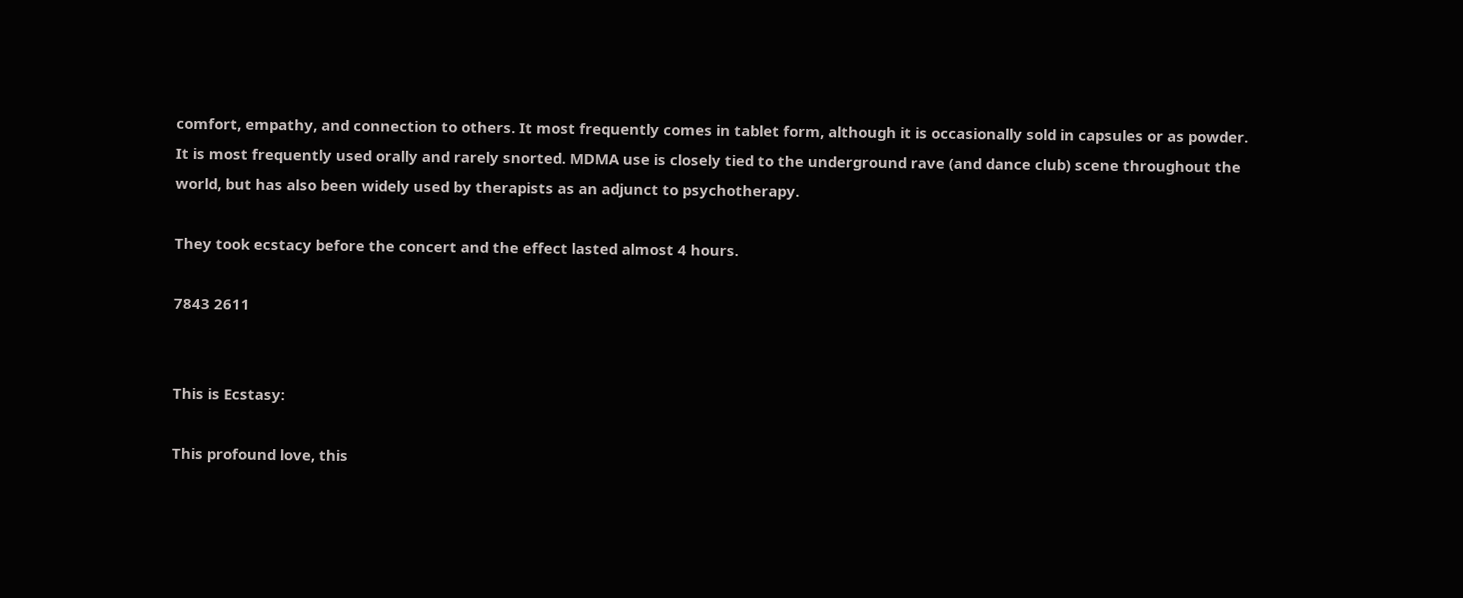comfort, empathy, and connection to others. It most frequently comes in tablet form, although it is occasionally sold in capsules or as powder. It is most frequently used orally and rarely snorted. MDMA use is closely tied to the underground rave (and dance club) scene throughout the world, but has also been widely used by therapists as an adjunct to psychotherapy.

They took ecstacy before the concert and the effect lasted almost 4 hours.

7843 2611


This is Ecstasy:

This profound love, this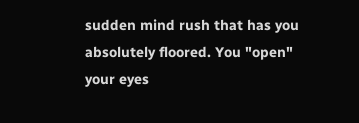sudden mind rush that has you absolutely floored. You "open" your eyes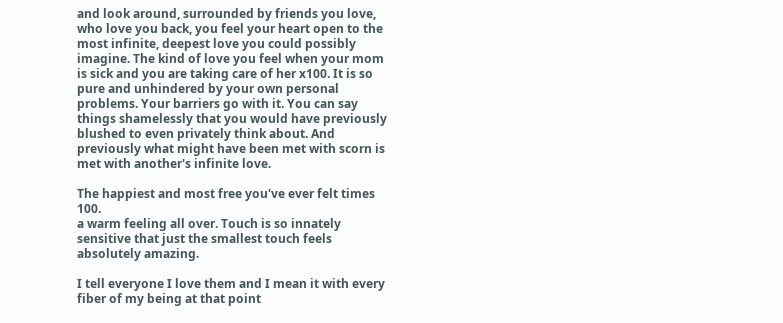and look around, surrounded by friends you love, who love you back, you feel your heart open to the most infinite, deepest love you could possibly imagine. The kind of love you feel when your mom is sick and you are taking care of her x100. It is so pure and unhindered by your own personal problems. Your barriers go with it. You can say things shamelessly that you would have previously blushed to even privately think about. And previously what might have been met with scorn is met with another's infinite love.

The happiest and most free you've ever felt times 100.
a warm feeling all over. Touch is so innately sensitive that just the smallest touch feels absolutely amazing.

I tell everyone I love them and I mean it with every fiber of my being at that point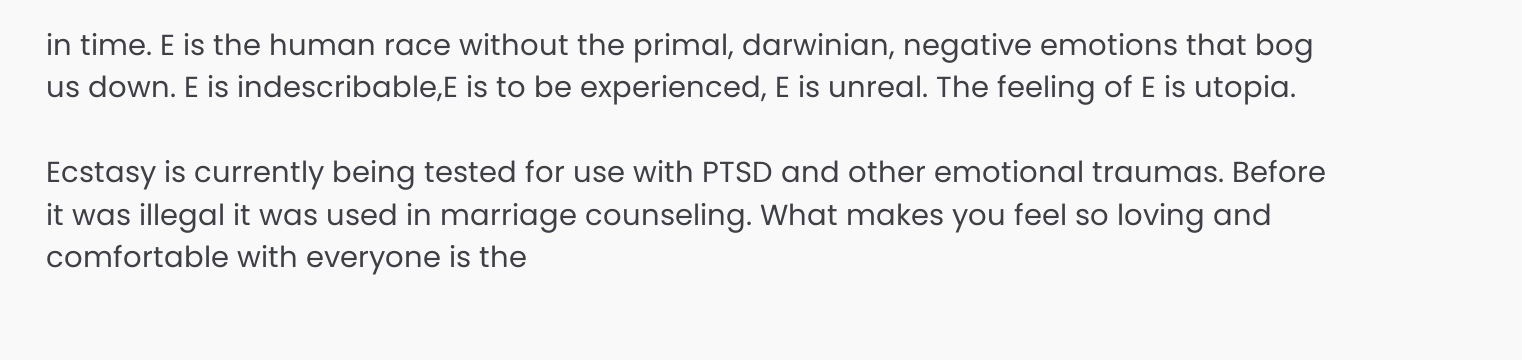in time. E is the human race without the primal, darwinian, negative emotions that bog us down. E is indescribable,E is to be experienced, E is unreal. The feeling of E is utopia.

Ecstasy is currently being tested for use with PTSD and other emotional traumas. Before it was illegal it was used in marriage counseling. What makes you feel so loving and comfortable with everyone is the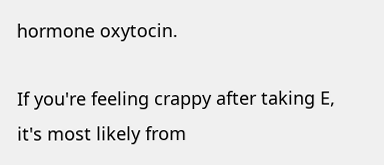hormone oxytocin.

If you're feeling crappy after taking E, it's most likely from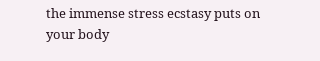the immense stress ecstasy puts on your body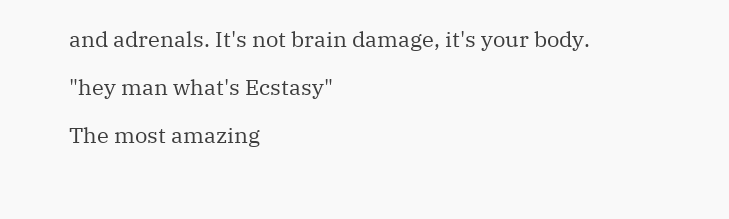and adrenals. It's not brain damage, it's your body.

"hey man what's Ecstasy"

The most amazing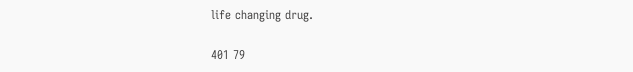life changing drug.

401 79